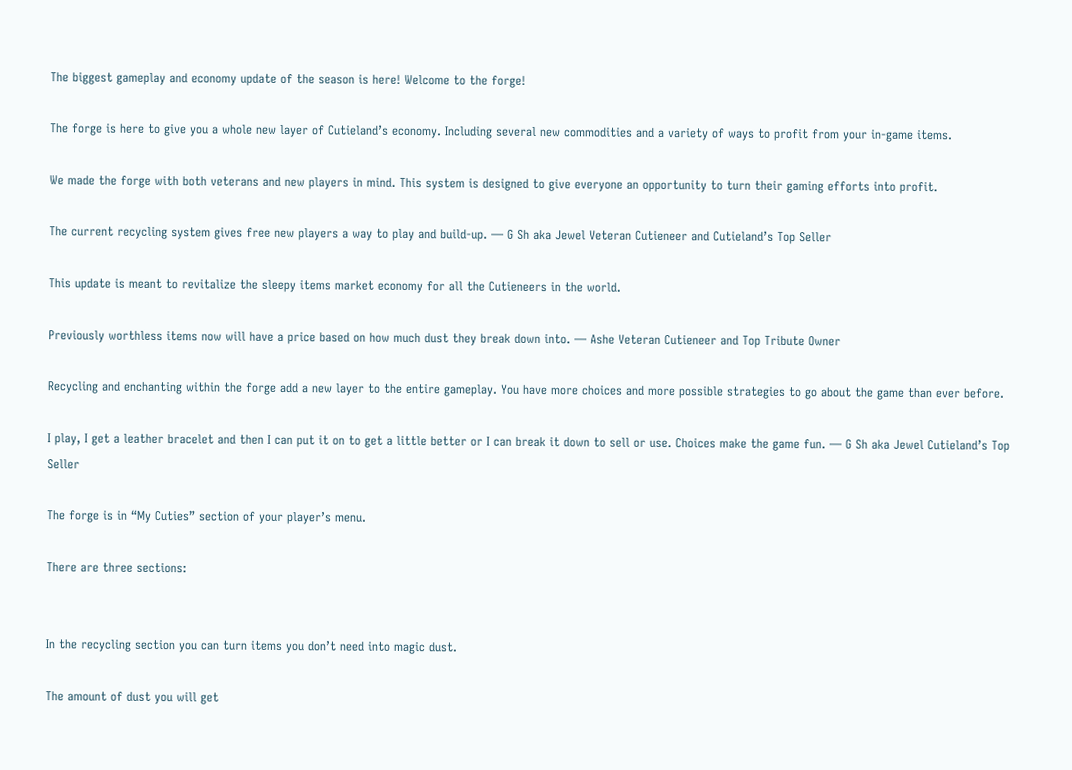The biggest gameplay and economy update of the season is here! Welcome to the forge!

The forge is here to give you a whole new layer of Cutieland’s economy. Including several new commodities and a variety of ways to profit from your in-game items.

We made the forge with both veterans and new players in mind. This system is designed to give everyone an opportunity to turn their gaming efforts into profit.

The current recycling system gives free new players a way to play and build-up. — G Sh aka Jewel Veteran Cutieneer and Cutieland’s Top Seller

This update is meant to revitalize the sleepy items market economy for all the Cutieneers in the world.

Previously worthless items now will have a price based on how much dust they break down into. — Ashe Veteran Cutieneer and Top Tribute Owner

Recycling and enchanting within the forge add a new layer to the entire gameplay. You have more choices and more possible strategies to go about the game than ever before.

I play, I get a leather bracelet and then I can put it on to get a little better or I can break it down to sell or use. Choices make the game fun. — G Sh aka Jewel Cutieland’s Top Seller

The forge is in “My Cuties” section of your player’s menu.

There are three sections:


In the recycling section you can turn items you don’t need into magic dust.

The amount of dust you will get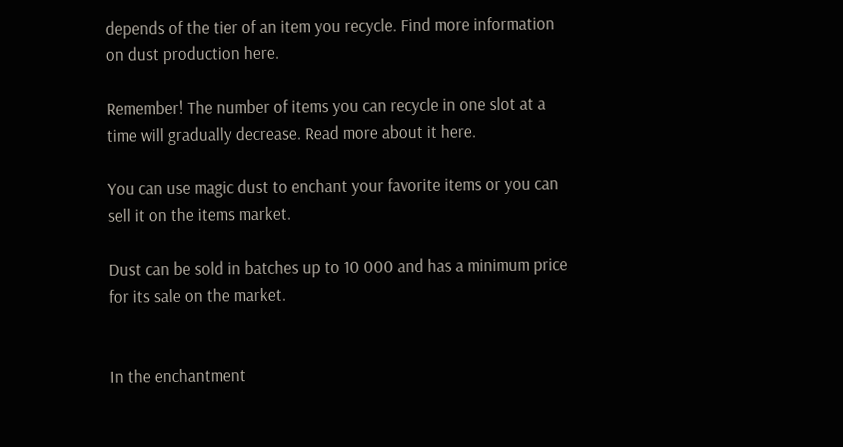depends of the tier of an item you recycle. Find more information on dust production here.

Remember! The number of items you can recycle in one slot at a time will gradually decrease. Read more about it here.

You can use magic dust to enchant your favorite items or you can sell it on the items market.

Dust can be sold in batches up to 10 000 and has a minimum price for its sale on the market.


In the enchantment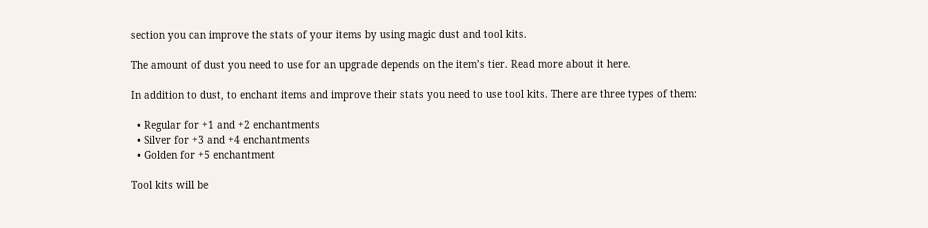section you can improve the stats of your items by using magic dust and tool kits.

The amount of dust you need to use for an upgrade depends on the item’s tier. Read more about it here.

In addition to dust, to enchant items and improve their stats you need to use tool kits. There are three types of them:

  • Regular for +1 and +2 enchantments
  • Silver for +3 and +4 enchantments
  • Golden for +5 enchantment

Tool kits will be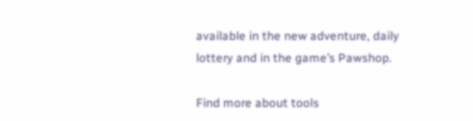available in the new adventure, daily lottery and in the game’s Pawshop.

Find more about tools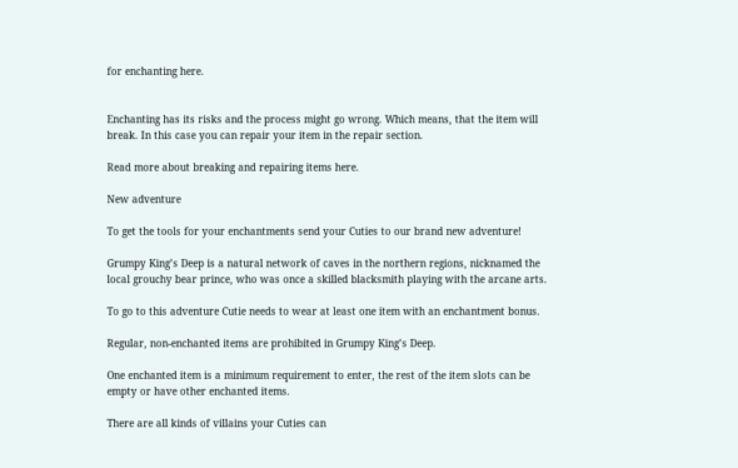for enchanting here.


Enchanting has its risks and the process might go wrong. Which means, that the item will break. In this case you can repair your item in the repair section.

Read more about breaking and repairing items here.

New adventure

To get the tools for your enchantments send your Cuties to our brand new adventure!

Grumpy King’s Deep is a natural network of caves in the northern regions, nicknamed the local grouchy bear prince, who was once a skilled blacksmith playing with the arcane arts.

To go to this adventure Cutie needs to wear at least one item with an enchantment bonus.

Regular, non-enchanted items are prohibited in Grumpy King’s Deep.

One enchanted item is a minimum requirement to enter, the rest of the item slots can be empty or have other enchanted items.

There are all kinds of villains your Cuties can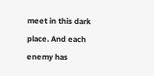meet in this dark place. And each enemy has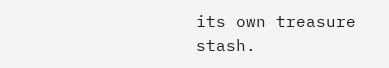its own treasure stash.